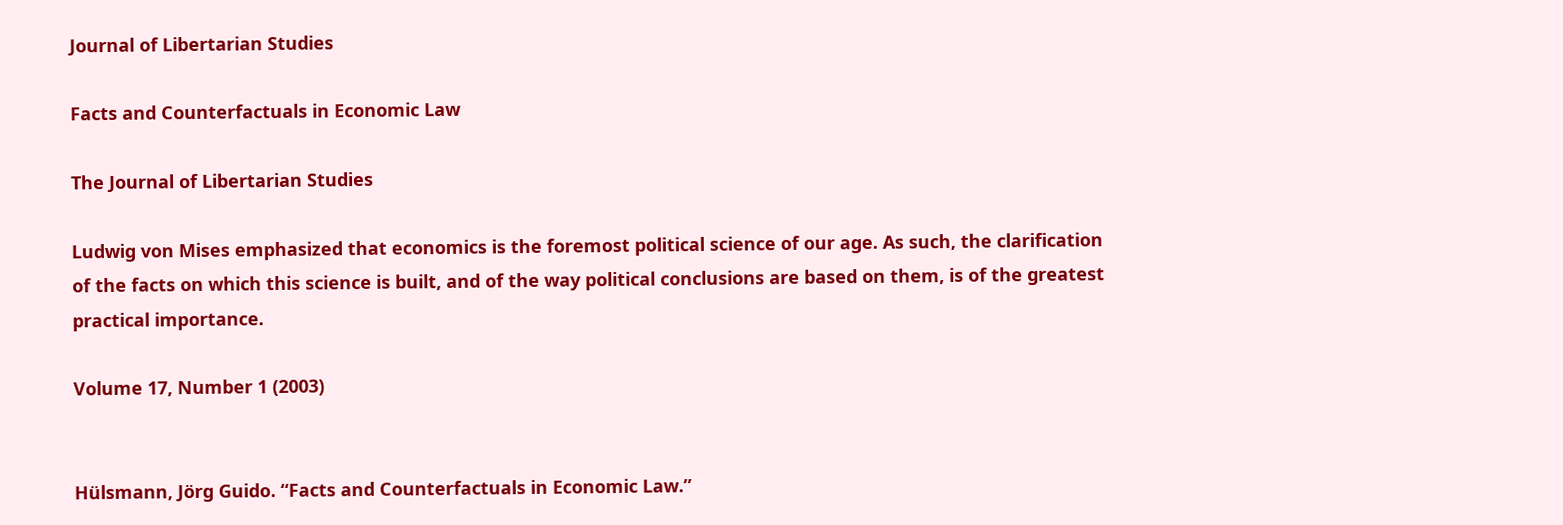Journal of Libertarian Studies

Facts and Counterfactuals in Economic Law

The Journal of Libertarian Studies

Ludwig von Mises emphasized that economics is the foremost political science of our age. As such, the clarification of the facts on which this science is built, and of the way political conclusions are based on them, is of the greatest practical importance.

Volume 17, Number 1 (2003)


Hülsmann, Jörg Guido. “Facts and Counterfactuals in Economic Law.”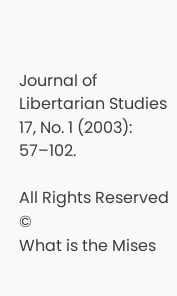Journal of Libertarian Studies 17, No. 1 (2003): 57–102.

All Rights Reserved ©
What is the Mises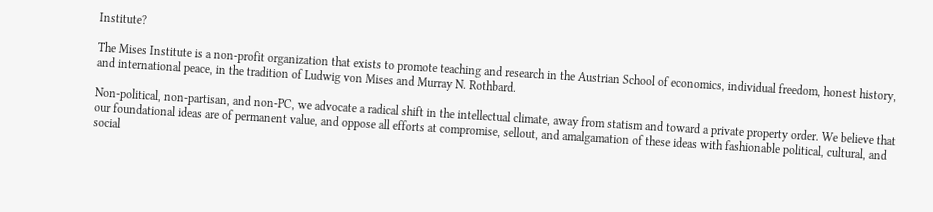Institute?

The Mises Institute is a non-profit organization that exists to promote teaching and research in the Austrian School of economics, individual freedom, honest history, and international peace, in the tradition of Ludwig von Mises and Murray N. Rothbard.

Non-political, non-partisan, and non-PC, we advocate a radical shift in the intellectual climate, away from statism and toward a private property order. We believe that our foundational ideas are of permanent value, and oppose all efforts at compromise, sellout, and amalgamation of these ideas with fashionable political, cultural, and social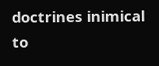doctrines inimical to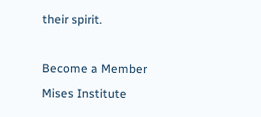their spirit.

Become a Member
Mises Institute